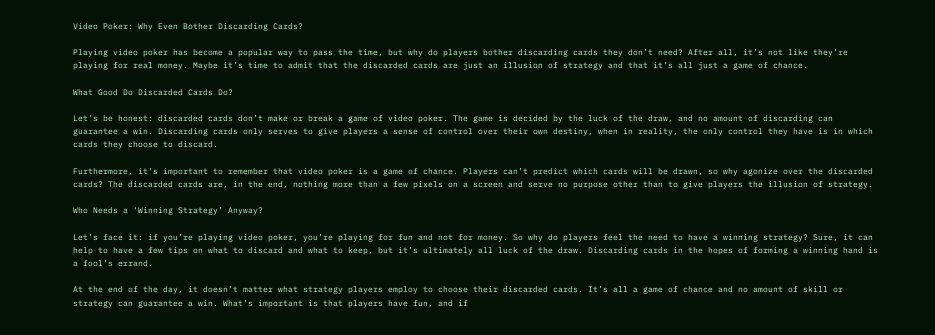Video Poker: Why Even Bother Discarding Cards?

Playing video poker has become a popular way to pass the time, but why do players bother discarding cards they don’t need? After all, it’s not like they’re playing for real money. Maybe it’s time to admit that the discarded cards are just an illusion of strategy and that it’s all just a game of chance.

What Good Do Discarded Cards Do?

Let’s be honest: discarded cards don’t make or break a game of video poker. The game is decided by the luck of the draw, and no amount of discarding can guarantee a win. Discarding cards only serves to give players a sense of control over their own destiny, when in reality, the only control they have is in which cards they choose to discard.

Furthermore, it’s important to remember that video poker is a game of chance. Players can’t predict which cards will be drawn, so why agonize over the discarded cards? The discarded cards are, in the end, nothing more than a few pixels on a screen and serve no purpose other than to give players the illusion of strategy.

Who Needs a ‘Winning Strategy’ Anyway?

Let’s face it: if you’re playing video poker, you’re playing for fun and not for money. So why do players feel the need to have a winning strategy? Sure, it can help to have a few tips on what to discard and what to keep, but it’s ultimately all luck of the draw. Discarding cards in the hopes of forming a winning hand is a fool’s errand.

At the end of the day, it doesn’t matter what strategy players employ to choose their discarded cards. It’s all a game of chance and no amount of skill or strategy can guarantee a win. What’s important is that players have fun, and if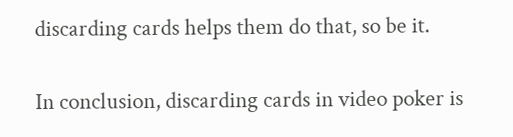discarding cards helps them do that, so be it.

In conclusion, discarding cards in video poker is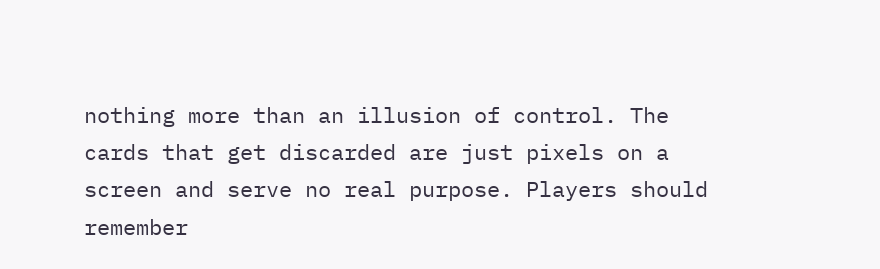nothing more than an illusion of control. The cards that get discarded are just pixels on a screen and serve no real purpose. Players should remember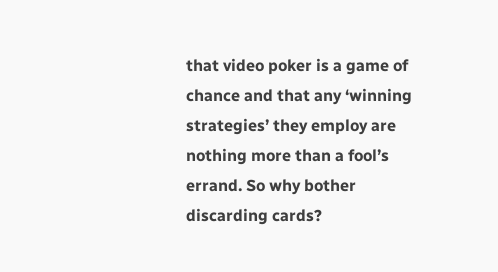that video poker is a game of chance and that any ‘winning strategies’ they employ are nothing more than a fool’s errand. So why bother discarding cards?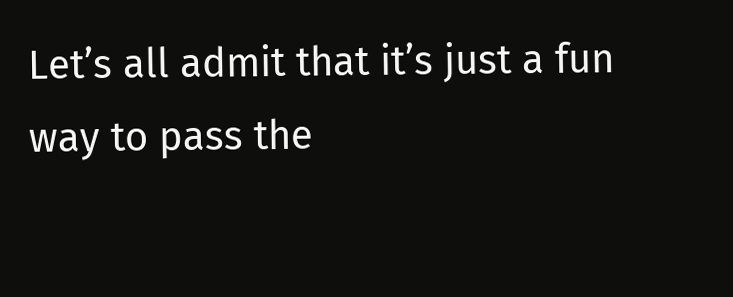Let’s all admit that it’s just a fun way to pass the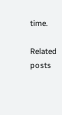time.

Related posts